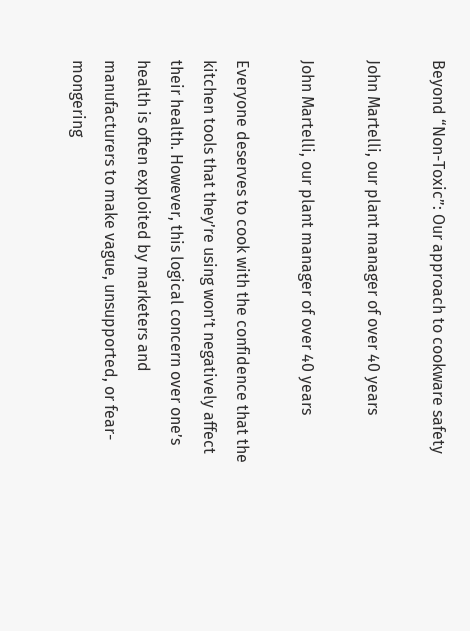Beyond “Non-Toxic”: Our approach to cookware safety

John Martelli, our plant manager of over 40 years

John Martelli, our plant manager of over 40 years

Everyone deserves to cook with the confidence that the kitchen tools that they’re using won’t negatively affect their health. However, this logical concern over one’s health is often exploited by marketers and manufacturers to make vague, unsupported, or fear-mongering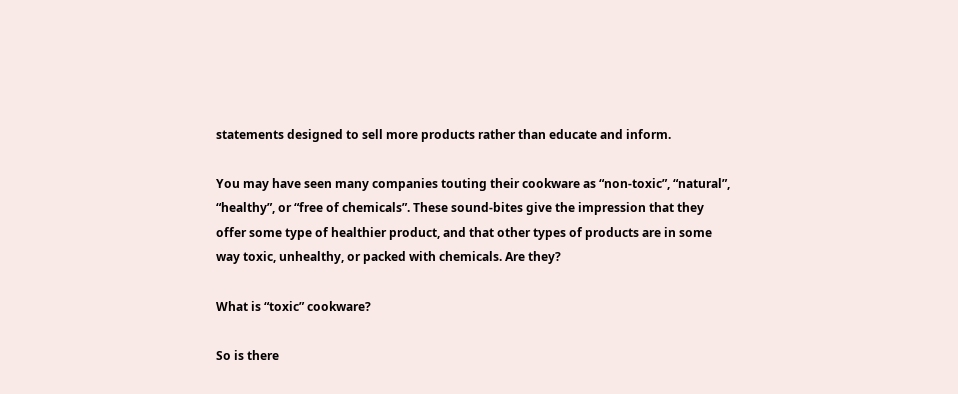statements designed to sell more products rather than educate and inform.

You may have seen many companies touting their cookware as “non-toxic”, “natural”, “healthy”, or “free of chemicals”. These sound-bites give the impression that they offer some type of healthier product, and that other types of products are in some way toxic, unhealthy, or packed with chemicals. Are they?

What is “toxic” cookware?

So is there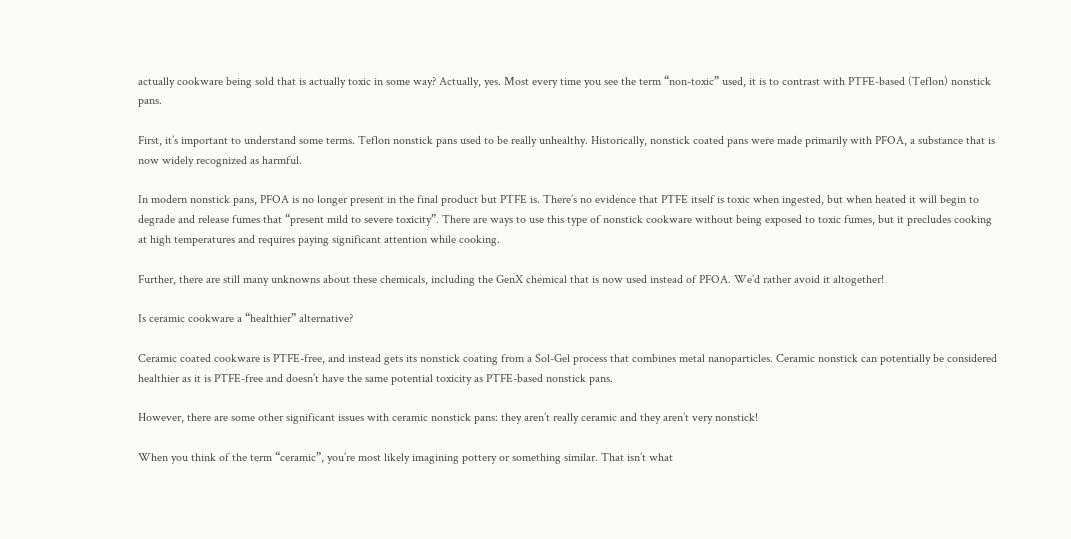actually cookware being sold that is actually toxic in some way? Actually, yes. Most every time you see the term “non-toxic” used, it is to contrast with PTFE-based (Teflon) nonstick pans.

First, it’s important to understand some terms. Teflon nonstick pans used to be really unhealthy. Historically, nonstick coated pans were made primarily with PFOA, a substance that is now widely recognized as harmful.

In modern nonstick pans, PFOA is no longer present in the final product but PTFE is. There’s no evidence that PTFE itself is toxic when ingested, but when heated it will begin to degrade and release fumes that “present mild to severe toxicity”. There are ways to use this type of nonstick cookware without being exposed to toxic fumes, but it precludes cooking at high temperatures and requires paying significant attention while cooking.

Further, there are still many unknowns about these chemicals, including the GenX chemical that is now used instead of PFOA. We’d rather avoid it altogether!

Is ceramic cookware a “healthier” alternative?

Ceramic coated cookware is PTFE-free, and instead gets its nonstick coating from a Sol-Gel process that combines metal nanoparticles. Ceramic nonstick can potentially be considered healthier as it is PTFE-free and doesn’t have the same potential toxicity as PTFE-based nonstick pans.

However, there are some other significant issues with ceramic nonstick pans: they aren’t really ceramic and they aren’t very nonstick!

When you think of the term “ceramic”, you’re most likely imagining pottery or something similar. That isn’t what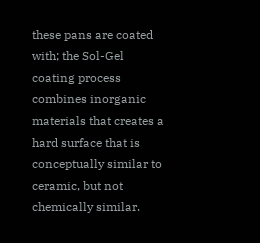these pans are coated with; the Sol-Gel coating process combines inorganic materials that creates a hard surface that is conceptually similar to ceramic, but not chemically similar.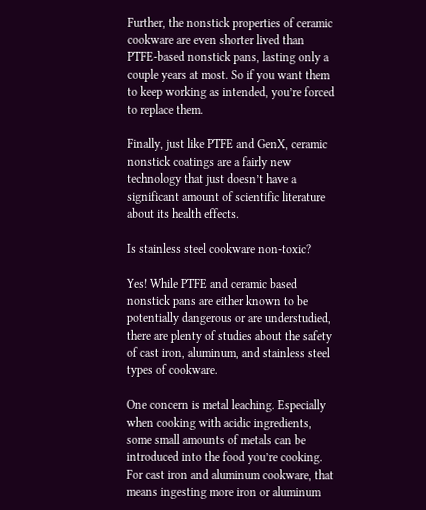Further, the nonstick properties of ceramic cookware are even shorter lived than PTFE-based nonstick pans, lasting only a couple years at most. So if you want them to keep working as intended, you’re forced to replace them.

Finally, just like PTFE and GenX, ceramic nonstick coatings are a fairly new technology that just doesn’t have a significant amount of scientific literature about its health effects.

Is stainless steel cookware non-toxic?

Yes! While PTFE and ceramic based nonstick pans are either known to be potentially dangerous or are understudied, there are plenty of studies about the safety of cast iron, aluminum, and stainless steel types of cookware.

One concern is metal leaching. Especially when cooking with acidic ingredients, some small amounts of metals can be introduced into the food you’re cooking. For cast iron and aluminum cookware, that means ingesting more iron or aluminum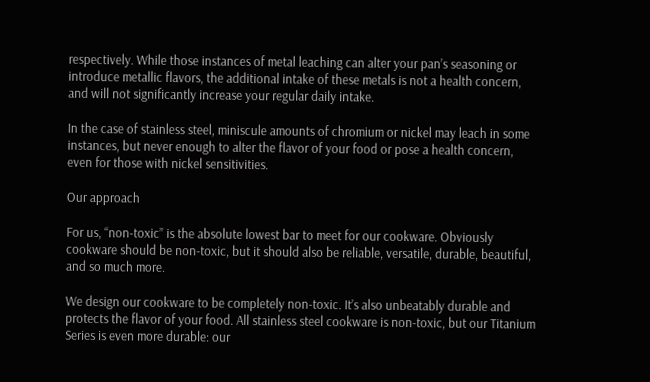respectively. While those instances of metal leaching can alter your pan’s seasoning or introduce metallic flavors, the additional intake of these metals is not a health concern, and will not significantly increase your regular daily intake.

In the case of stainless steel, miniscule amounts of chromium or nickel may leach in some instances, but never enough to alter the flavor of your food or pose a health concern, even for those with nickel sensitivities.

Our approach

For us, “non-toxic” is the absolute lowest bar to meet for our cookware. Obviously cookware should be non-toxic, but it should also be reliable, versatile, durable, beautiful, and so much more.

We design our cookware to be completely non-toxic. It’s also unbeatably durable and protects the flavor of your food. All stainless steel cookware is non-toxic, but our Titanium Series is even more durable: our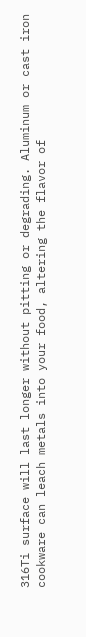316Ti surface will last longer without pitting or degrading. Aluminum or cast iron cookware can leach metals into your food, altering the flavor of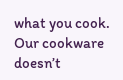what you cook. Our cookware doesn’t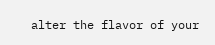alter the flavor of your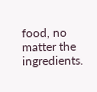food, no matter the ingredients.